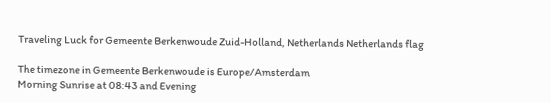Traveling Luck for Gemeente Berkenwoude Zuid-Holland, Netherlands Netherlands flag

The timezone in Gemeente Berkenwoude is Europe/Amsterdam
Morning Sunrise at 08:43 and Evening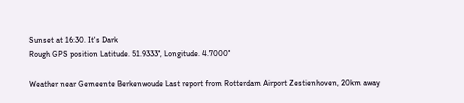Sunset at 16:30. It's Dark
Rough GPS position Latitude. 51.9333°, Longitude. 4.7000°

Weather near Gemeente Berkenwoude Last report from Rotterdam Airport Zestienhoven, 20km away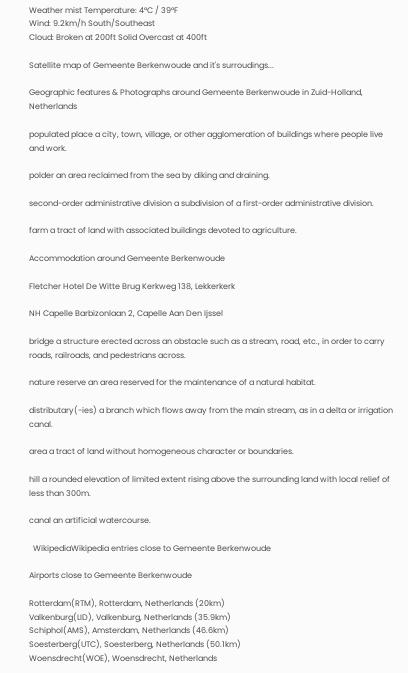Weather mist Temperature: 4°C / 39°F
Wind: 9.2km/h South/Southeast
Cloud: Broken at 200ft Solid Overcast at 400ft

Satellite map of Gemeente Berkenwoude and it's surroudings...

Geographic features & Photographs around Gemeente Berkenwoude in Zuid-Holland, Netherlands

populated place a city, town, village, or other agglomeration of buildings where people live and work.

polder an area reclaimed from the sea by diking and draining.

second-order administrative division a subdivision of a first-order administrative division.

farm a tract of land with associated buildings devoted to agriculture.

Accommodation around Gemeente Berkenwoude

Fletcher Hotel De Witte Brug Kerkweg 138, Lekkerkerk

NH Capelle Barbizonlaan 2, Capelle Aan Den Ijssel

bridge a structure erected across an obstacle such as a stream, road, etc., in order to carry roads, railroads, and pedestrians across.

nature reserve an area reserved for the maintenance of a natural habitat.

distributary(-ies) a branch which flows away from the main stream, as in a delta or irrigation canal.

area a tract of land without homogeneous character or boundaries.

hill a rounded elevation of limited extent rising above the surrounding land with local relief of less than 300m.

canal an artificial watercourse.

  WikipediaWikipedia entries close to Gemeente Berkenwoude

Airports close to Gemeente Berkenwoude

Rotterdam(RTM), Rotterdam, Netherlands (20km)
Valkenburg(LID), Valkenburg, Netherlands (35.9km)
Schiphol(AMS), Amsterdam, Netherlands (46.6km)
Soesterberg(UTC), Soesterberg, Netherlands (50.1km)
Woensdrecht(WOE), Woensdrecht, Netherlands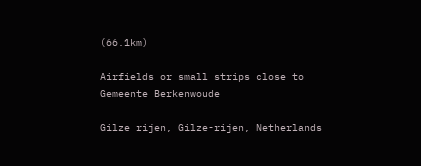(66.1km)

Airfields or small strips close to Gemeente Berkenwoude

Gilze rijen, Gilze-rijen, Netherlands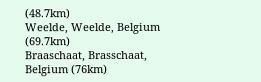(48.7km)
Weelde, Weelde, Belgium (69.7km)
Braaschaat, Brasschaat, Belgium (76km)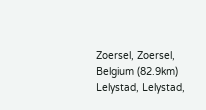Zoersel, Zoersel, Belgium (82.9km)
Lelystad, Lelystad,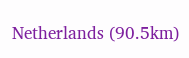Netherlands (90.5km)